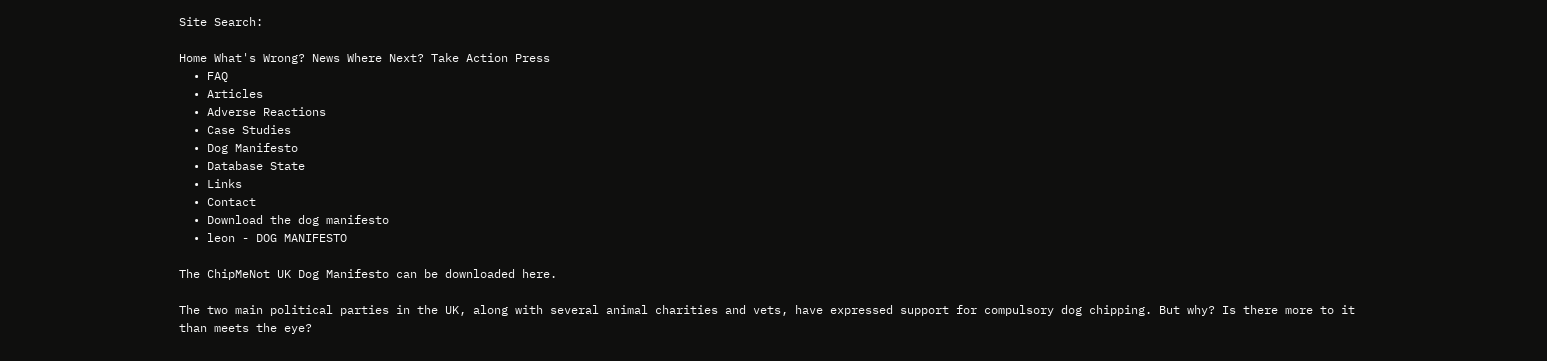Site Search:

Home What's Wrong? News Where Next? Take Action Press
  • FAQ
  • Articles
  • Adverse Reactions
  • Case Studies
  • Dog Manifesto
  • Database State
  • Links
  • Contact
  • Download the dog manifesto
  • leon - DOG MANIFESTO

The ChipMeNot UK Dog Manifesto can be downloaded here.

The two main political parties in the UK, along with several animal charities and vets, have expressed support for compulsory dog chipping. But why? Is there more to it than meets the eye?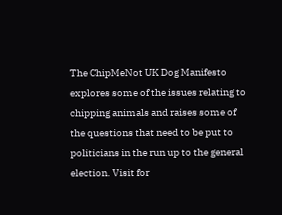The ChipMeNot UK Dog Manifesto explores some of the issues relating to chipping animals and raises some of the questions that need to be put to politicians in the run up to the general election. Visit for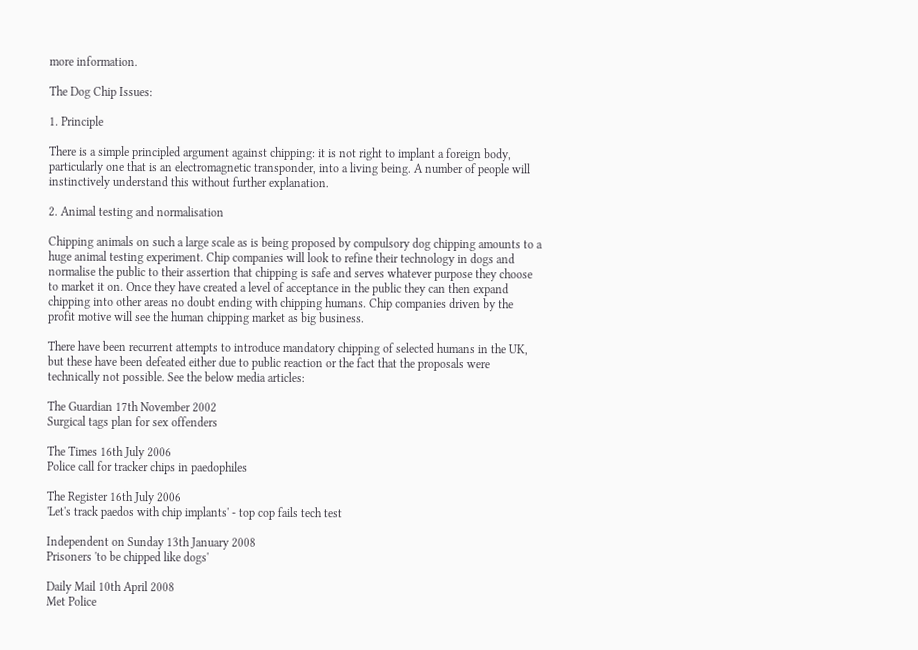more information.

The Dog Chip Issues:

1. Principle

There is a simple principled argument against chipping: it is not right to implant a foreign body, particularly one that is an electromagnetic transponder, into a living being. A number of people will instinctively understand this without further explanation.

2. Animal testing and normalisation

Chipping animals on such a large scale as is being proposed by compulsory dog chipping amounts to a huge animal testing experiment. Chip companies will look to refine their technology in dogs and normalise the public to their assertion that chipping is safe and serves whatever purpose they choose to market it on. Once they have created a level of acceptance in the public they can then expand chipping into other areas no doubt ending with chipping humans. Chip companies driven by the profit motive will see the human chipping market as big business.

There have been recurrent attempts to introduce mandatory chipping of selected humans in the UK, but these have been defeated either due to public reaction or the fact that the proposals were technically not possible. See the below media articles:

The Guardian 17th November 2002
Surgical tags plan for sex offenders

The Times 16th July 2006
Police call for tracker chips in paedophiles

The Register 16th July 2006
'Let's track paedos with chip implants' - top cop fails tech test

Independent on Sunday 13th January 2008
Prisoners 'to be chipped like dogs'

Daily Mail 10th April 2008
Met Police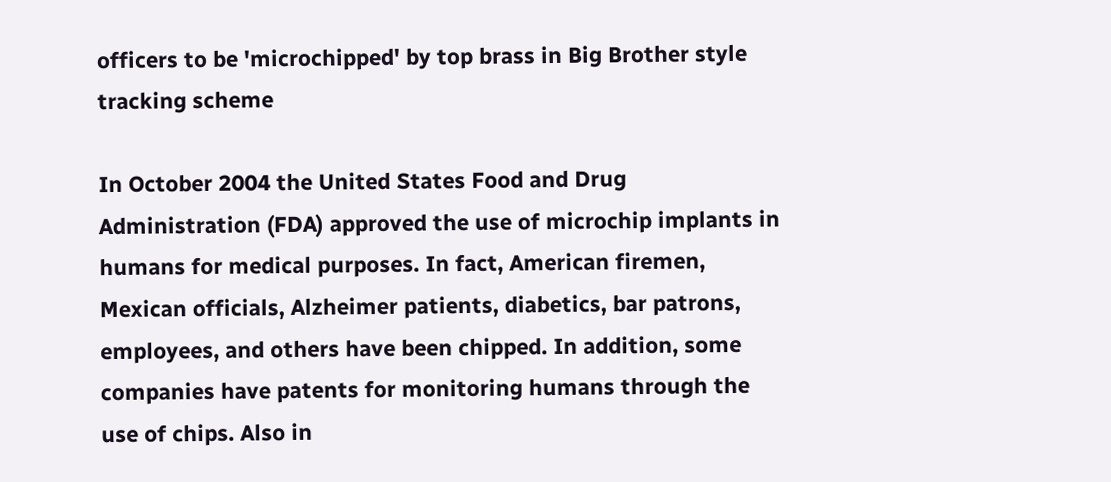officers to be 'microchipped' by top brass in Big Brother style tracking scheme

In October 2004 the United States Food and Drug Administration (FDA) approved the use of microchip implants in humans for medical purposes. In fact, American firemen, Mexican officials, Alzheimer patients, diabetics, bar patrons, employees, and others have been chipped. In addition, some companies have patents for monitoring humans through the use of chips. Also in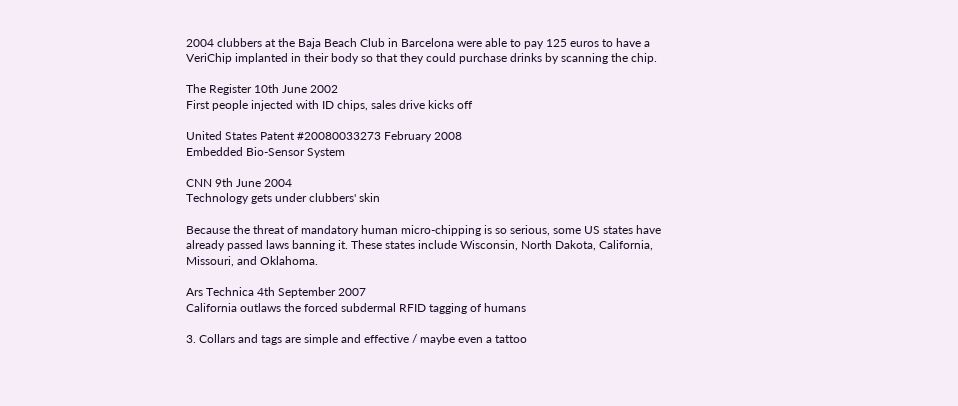2004 clubbers at the Baja Beach Club in Barcelona were able to pay 125 euros to have a VeriChip implanted in their body so that they could purchase drinks by scanning the chip.

The Register 10th June 2002
First people injected with ID chips, sales drive kicks off

United States Patent #20080033273 February 2008
Embedded Bio-Sensor System

CNN 9th June 2004
Technology gets under clubbers' skin

Because the threat of mandatory human micro-chipping is so serious, some US states have already passed laws banning it. These states include Wisconsin, North Dakota, California, Missouri, and Oklahoma.

Ars Technica 4th September 2007
California outlaws the forced subdermal RFID tagging of humans

3. Collars and tags are simple and effective / maybe even a tattoo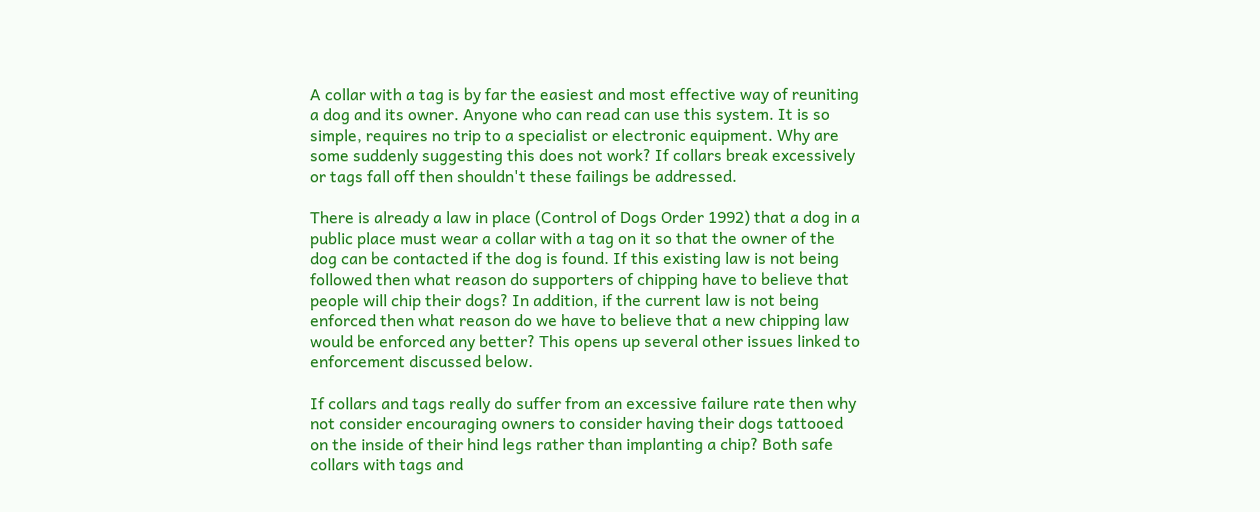A collar with a tag is by far the easiest and most effective way of reuniting a dog and its owner. Anyone who can read can use this system. It is so simple, requires no trip to a specialist or electronic equipment. Why are some suddenly suggesting this does not work? If collars break excessively or tags fall off then shouldn't these failings be addressed.

There is already a law in place (Control of Dogs Order 1992) that a dog in a public place must wear a collar with a tag on it so that the owner of the dog can be contacted if the dog is found. If this existing law is not being followed then what reason do supporters of chipping have to believe that people will chip their dogs? In addition, if the current law is not being enforced then what reason do we have to believe that a new chipping law would be enforced any better? This opens up several other issues linked to enforcement discussed below.

If collars and tags really do suffer from an excessive failure rate then why not consider encouraging owners to consider having their dogs tattooed on the inside of their hind legs rather than implanting a chip? Both safe collars with tags and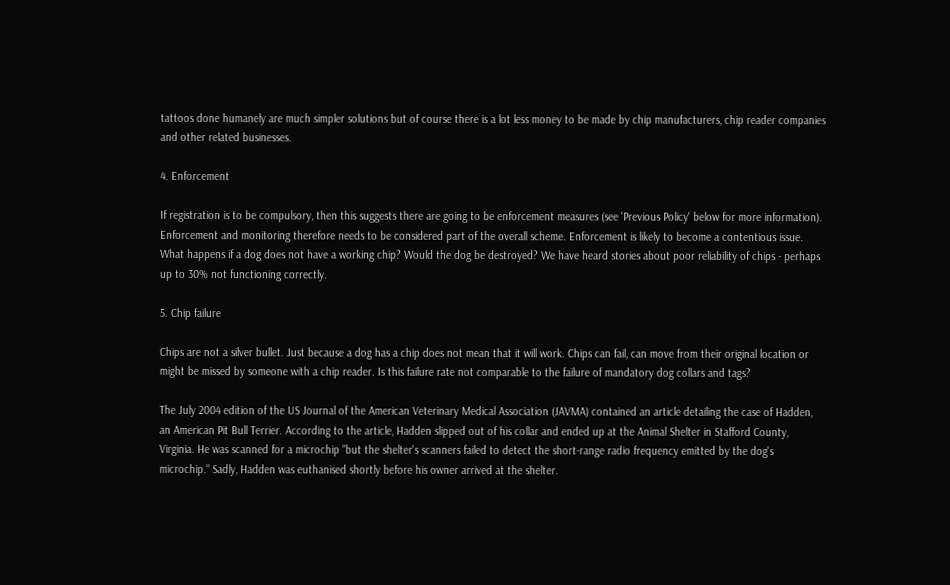tattoos done humanely are much simpler solutions but of course there is a lot less money to be made by chip manufacturers, chip reader companies and other related businesses.

4. Enforcement

If registration is to be compulsory, then this suggests there are going to be enforcement measures (see 'Previous Policy' below for more information). Enforcement and monitoring therefore needs to be considered part of the overall scheme. Enforcement is likely to become a contentious issue. What happens if a dog does not have a working chip? Would the dog be destroyed? We have heard stories about poor reliability of chips - perhaps up to 30% not functioning correctly.

5. Chip failure

Chips are not a silver bullet. Just because a dog has a chip does not mean that it will work. Chips can fail, can move from their original location or might be missed by someone with a chip reader. Is this failure rate not comparable to the failure of mandatory dog collars and tags?

The July 2004 edition of the US Journal of the American Veterinary Medical Association (JAVMA) contained an article detailing the case of Hadden, an American Pit Bull Terrier. According to the article, Hadden slipped out of his collar and ended up at the Animal Shelter in Stafford County, Virginia. He was scanned for a microchip "but the shelter's scanners failed to detect the short-range radio frequency emitted by the dog's microchip." Sadly, Hadden was euthanised shortly before his owner arrived at the shelter.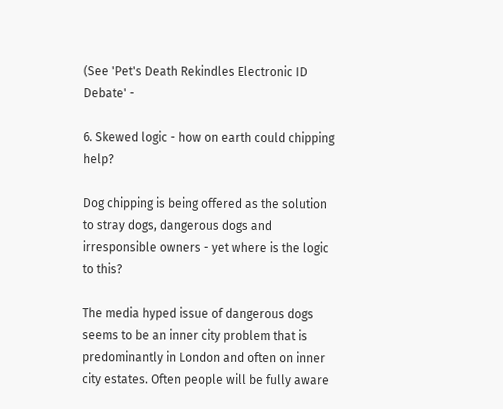(See 'Pet's Death Rekindles Electronic ID Debate' -

6. Skewed logic - how on earth could chipping help?

Dog chipping is being offered as the solution to stray dogs, dangerous dogs and irresponsible owners - yet where is the logic to this?

The media hyped issue of dangerous dogs seems to be an inner city problem that is predominantly in London and often on inner city estates. Often people will be fully aware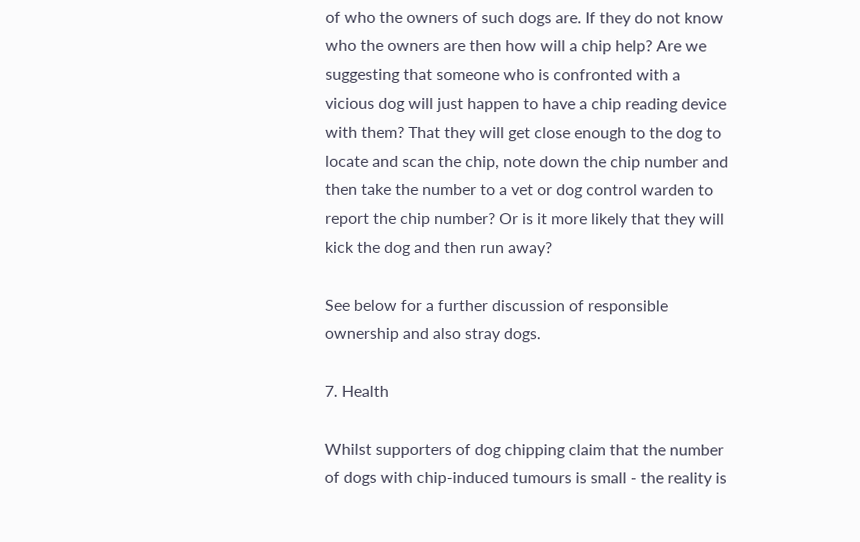of who the owners of such dogs are. If they do not know who the owners are then how will a chip help? Are we suggesting that someone who is confronted with a vicious dog will just happen to have a chip reading device with them? That they will get close enough to the dog to locate and scan the chip, note down the chip number and then take the number to a vet or dog control warden to report the chip number? Or is it more likely that they will kick the dog and then run away?

See below for a further discussion of responsible ownership and also stray dogs.

7. Health

Whilst supporters of dog chipping claim that the number of dogs with chip-induced tumours is small - the reality is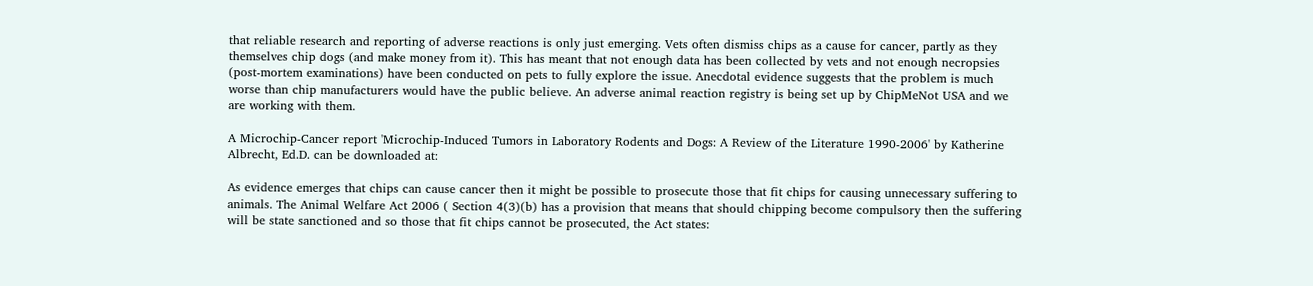that reliable research and reporting of adverse reactions is only just emerging. Vets often dismiss chips as a cause for cancer, partly as they themselves chip dogs (and make money from it). This has meant that not enough data has been collected by vets and not enough necropsies (post-mortem examinations) have been conducted on pets to fully explore the issue. Anecdotal evidence suggests that the problem is much worse than chip manufacturers would have the public believe. An adverse animal reaction registry is being set up by ChipMeNot USA and we are working with them.

A Microchip-Cancer report 'Microchip-Induced Tumors in Laboratory Rodents and Dogs: A Review of the Literature 1990-2006' by Katherine Albrecht, Ed.D. can be downloaded at:

As evidence emerges that chips can cause cancer then it might be possible to prosecute those that fit chips for causing unnecessary suffering to animals. The Animal Welfare Act 2006 ( Section 4(3)(b) has a provision that means that should chipping become compulsory then the suffering will be state sanctioned and so those that fit chips cannot be prosecuted, the Act states: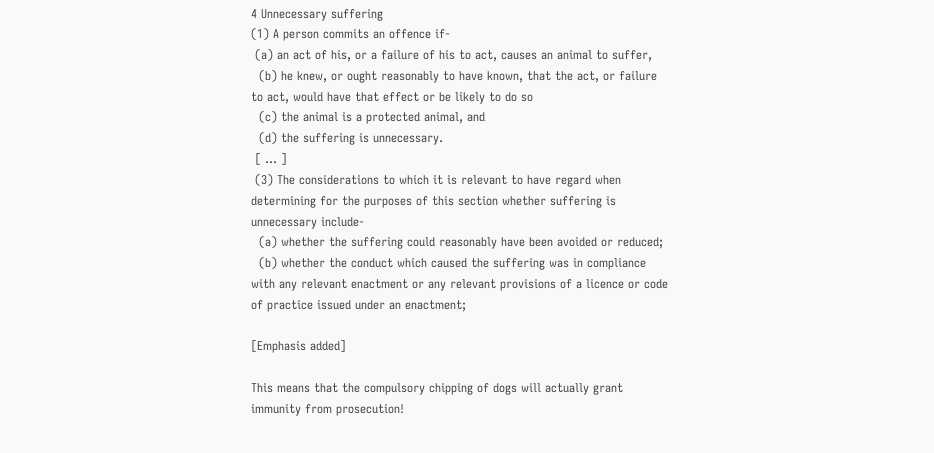4 Unnecessary suffering
(1) A person commits an offence if-
 (a) an act of his, or a failure of his to act, causes an animal to suffer,
  (b) he knew, or ought reasonably to have known, that the act, or failure to act, would have that effect or be likely to do so
  (c) the animal is a protected animal, and
  (d) the suffering is unnecessary.
 [ ... ]
 (3) The considerations to which it is relevant to have regard when determining for the purposes of this section whether suffering is unnecessary include-
  (a) whether the suffering could reasonably have been avoided or reduced;
  (b) whether the conduct which caused the suffering was in compliance with any relevant enactment or any relevant provisions of a licence or code of practice issued under an enactment;

[Emphasis added]

This means that the compulsory chipping of dogs will actually grant immunity from prosecution!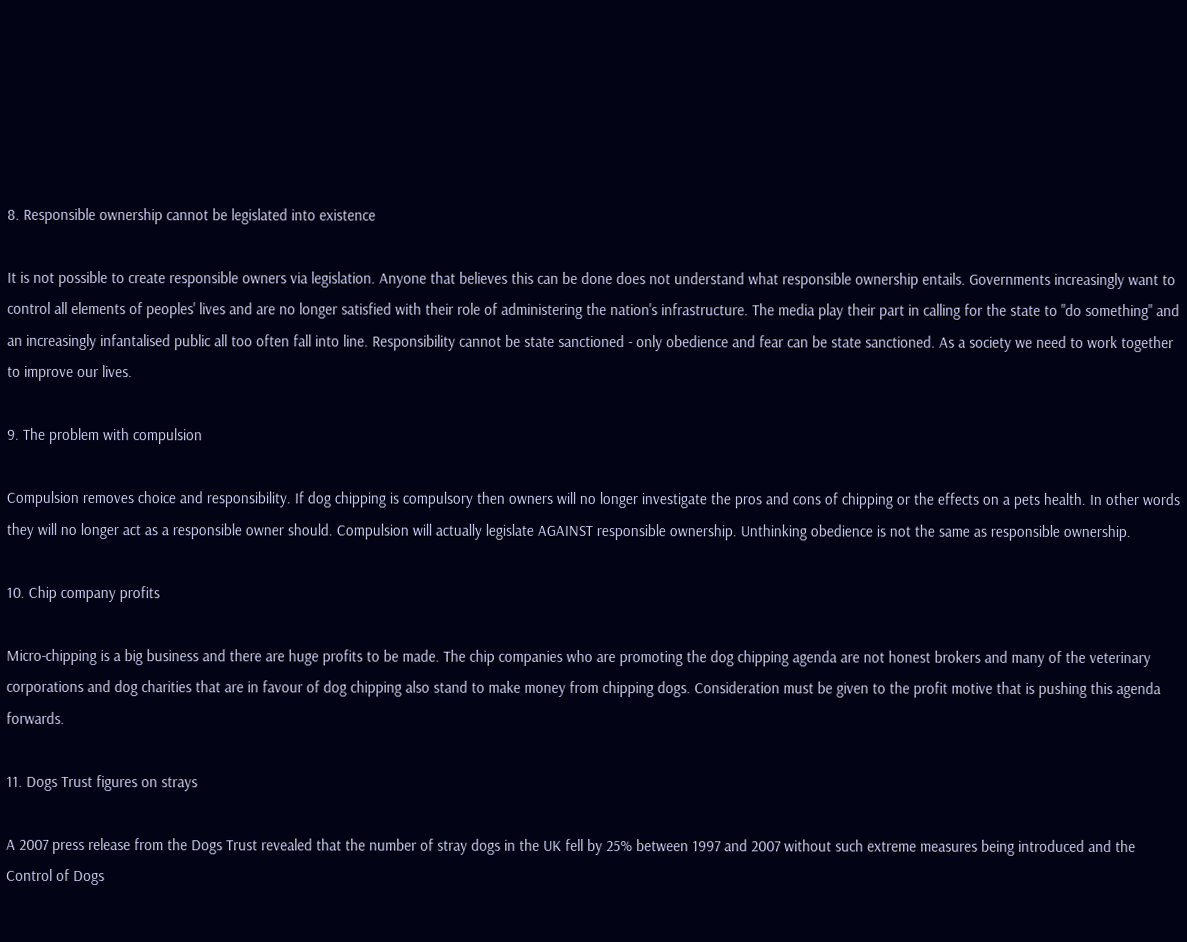8. Responsible ownership cannot be legislated into existence

It is not possible to create responsible owners via legislation. Anyone that believes this can be done does not understand what responsible ownership entails. Governments increasingly want to control all elements of peoples' lives and are no longer satisfied with their role of administering the nation's infrastructure. The media play their part in calling for the state to "do something" and an increasingly infantalised public all too often fall into line. Responsibility cannot be state sanctioned - only obedience and fear can be state sanctioned. As a society we need to work together to improve our lives.

9. The problem with compulsion

Compulsion removes choice and responsibility. If dog chipping is compulsory then owners will no longer investigate the pros and cons of chipping or the effects on a pets health. In other words they will no longer act as a responsible owner should. Compulsion will actually legislate AGAINST responsible ownership. Unthinking obedience is not the same as responsible ownership.

10. Chip company profits

Micro-chipping is a big business and there are huge profits to be made. The chip companies who are promoting the dog chipping agenda are not honest brokers and many of the veterinary corporations and dog charities that are in favour of dog chipping also stand to make money from chipping dogs. Consideration must be given to the profit motive that is pushing this agenda forwards.

11. Dogs Trust figures on strays

A 2007 press release from the Dogs Trust revealed that the number of stray dogs in the UK fell by 25% between 1997 and 2007 without such extreme measures being introduced and the Control of Dogs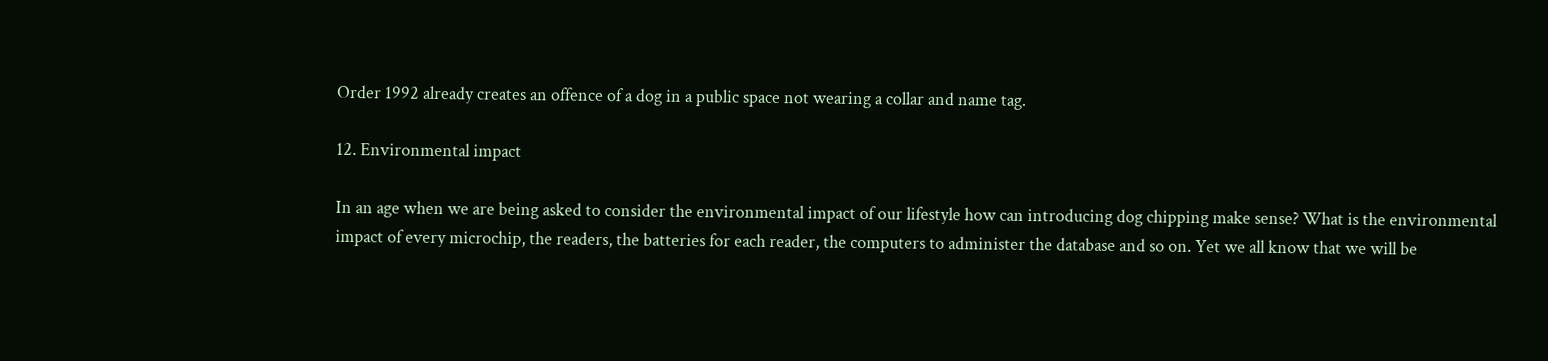Order 1992 already creates an offence of a dog in a public space not wearing a collar and name tag.

12. Environmental impact

In an age when we are being asked to consider the environmental impact of our lifestyle how can introducing dog chipping make sense? What is the environmental impact of every microchip, the readers, the batteries for each reader, the computers to administer the database and so on. Yet we all know that we will be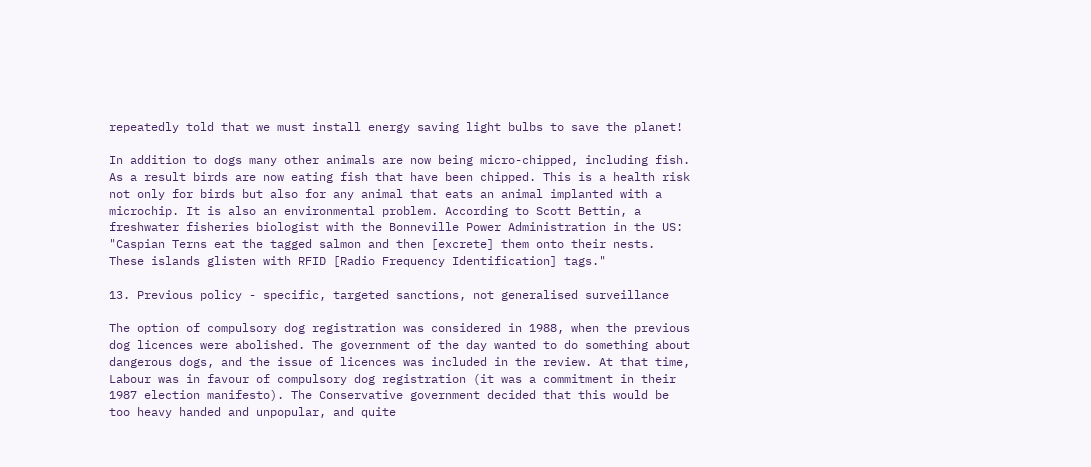repeatedly told that we must install energy saving light bulbs to save the planet!

In addition to dogs many other animals are now being micro-chipped, including fish. As a result birds are now eating fish that have been chipped. This is a health risk not only for birds but also for any animal that eats an animal implanted with a microchip. It is also an environmental problem. According to Scott Bettin, a freshwater fisheries biologist with the Bonneville Power Administration in the US: "Caspian Terns eat the tagged salmon and then [excrete] them onto their nests. These islands glisten with RFID [Radio Frequency Identification] tags."

13. Previous policy - specific, targeted sanctions, not generalised surveillance

The option of compulsory dog registration was considered in 1988, when the previous dog licences were abolished. The government of the day wanted to do something about dangerous dogs, and the issue of licences was included in the review. At that time, Labour was in favour of compulsory dog registration (it was a commitment in their 1987 election manifesto). The Conservative government decided that this would be too heavy handed and unpopular, and quite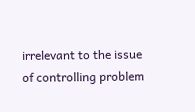irrelevant to the issue of controlling problem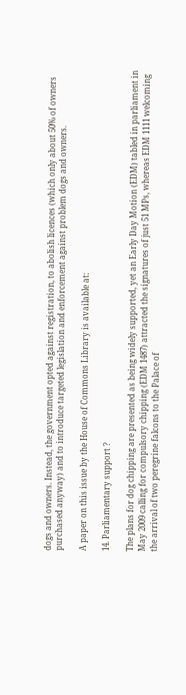dogs and owners. Instead, the government opted against registration, to abolish licences (which only about 50% of owners purchased anyway) and to introduce targeted legislation and enforcement against problem dogs and owners.

A paper on this issue by the House of Commons Library is available at:

14. Parliamentary support ?

The plans for dog chipping are presented as being widely supported, yet an Early Day Motion (EDM) tabled in parliament in May 2009 calling for compulsory chipping (EDM 1487) attracted the signatures of just 51 MPs, whereas EDM 1111 welcoming the arrival of two peregrine falcons to the Palace of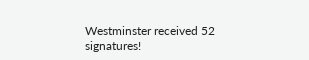Westminster received 52 signatures!